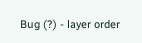Bug (?) - layer order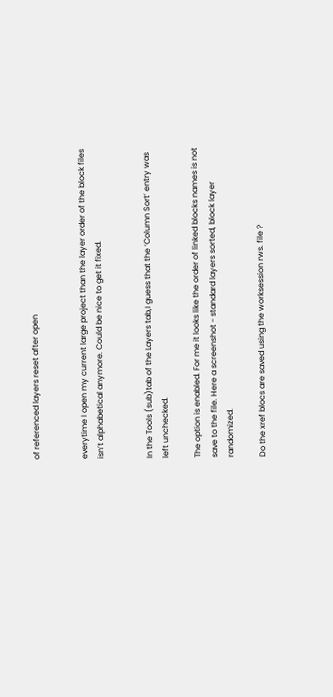of referenced layers reset after open


everytime I open my current large project than the layer order of the block files isn’t alphabetical anymore. Could be nice to get it fixed.


In the Tools (sub)tab of the Layers tab,I guess that the ‘Column Sort’ entry was left unchecked.

The option is enabled. For me it looks like the order of linked blocks names is not save to the file. Here a screenshot - standard layers sorted, block layer randomized.

Do the xref blocs are saved using the worksession rws. file ?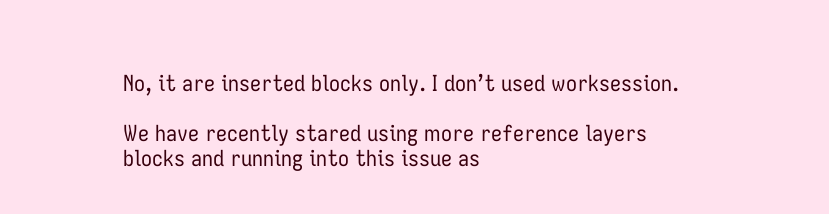No, it are inserted blocks only. I don’t used worksession.

We have recently stared using more reference layers blocks and running into this issue as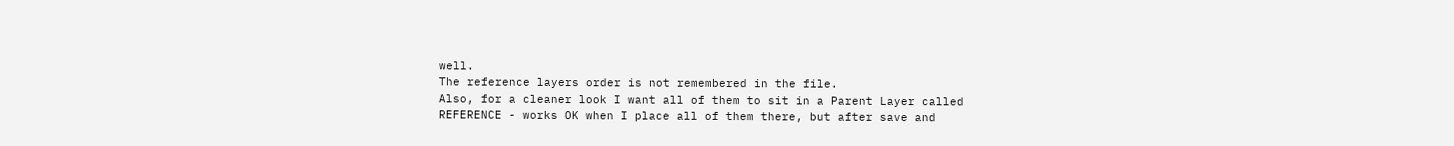well.
The reference layers order is not remembered in the file.
Also, for a cleaner look I want all of them to sit in a Parent Layer called REFERENCE - works OK when I place all of them there, but after save and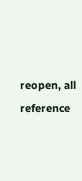reopen, all reference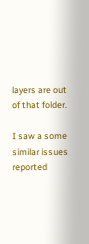layers are out of that folder.

I saw a some similar issues reported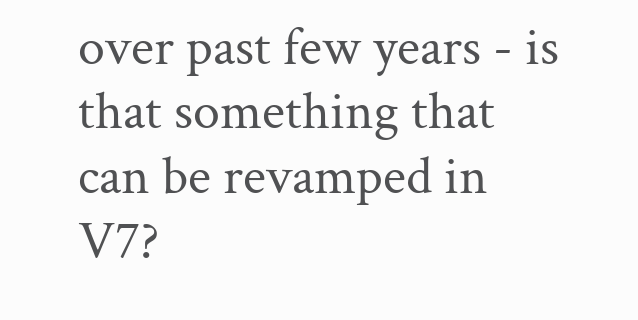over past few years - is that something that can be revamped in V7?